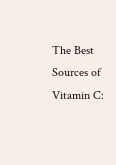The Best Sources of Vitamin C: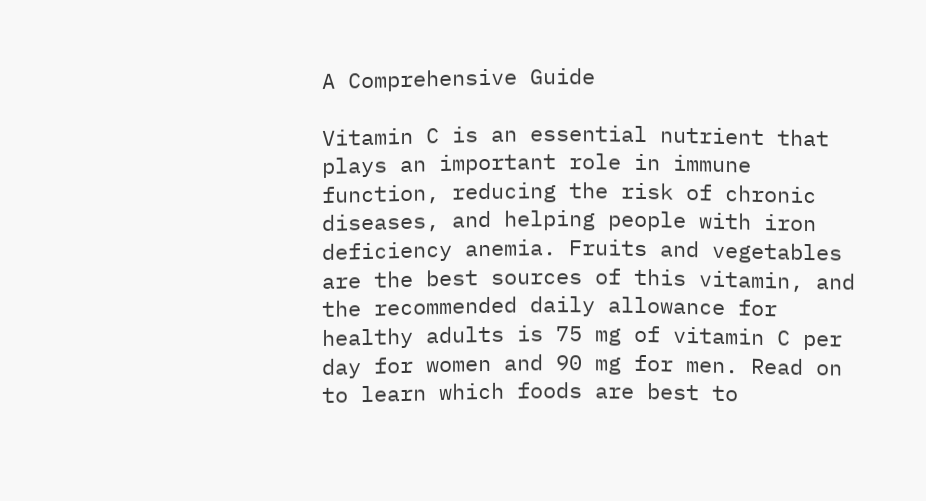A Comprehensive Guide

Vitamin C is an essential nutrient that plays an important role in immune function, reducing the risk of chronic diseases, and helping people with iron deficiency anemia. Fruits and vegetables are the best sources of this vitamin, and the recommended daily allowance for healthy adults is 75 mg of vitamin C per day for women and 90 mg for men. Read on to learn which foods are best to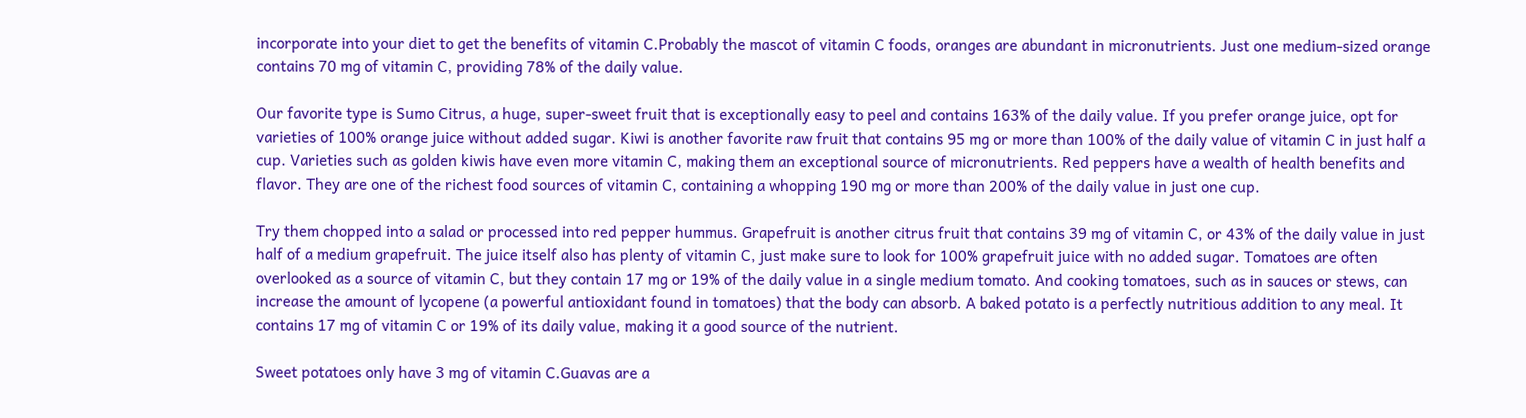incorporate into your diet to get the benefits of vitamin C.Probably the mascot of vitamin C foods, oranges are abundant in micronutrients. Just one medium-sized orange contains 70 mg of vitamin C, providing 78% of the daily value.

Our favorite type is Sumo Citrus, a huge, super-sweet fruit that is exceptionally easy to peel and contains 163% of the daily value. If you prefer orange juice, opt for varieties of 100% orange juice without added sugar. Kiwi is another favorite raw fruit that contains 95 mg or more than 100% of the daily value of vitamin C in just half a cup. Varieties such as golden kiwis have even more vitamin C, making them an exceptional source of micronutrients. Red peppers have a wealth of health benefits and flavor. They are one of the richest food sources of vitamin C, containing a whopping 190 mg or more than 200% of the daily value in just one cup.

Try them chopped into a salad or processed into red pepper hummus. Grapefruit is another citrus fruit that contains 39 mg of vitamin C, or 43% of the daily value in just half of a medium grapefruit. The juice itself also has plenty of vitamin C, just make sure to look for 100% grapefruit juice with no added sugar. Tomatoes are often overlooked as a source of vitamin C, but they contain 17 mg or 19% of the daily value in a single medium tomato. And cooking tomatoes, such as in sauces or stews, can increase the amount of lycopene (a powerful antioxidant found in tomatoes) that the body can absorb. A baked potato is a perfectly nutritious addition to any meal. It contains 17 mg of vitamin C or 19% of its daily value, making it a good source of the nutrient.

Sweet potatoes only have 3 mg of vitamin C.Guavas are a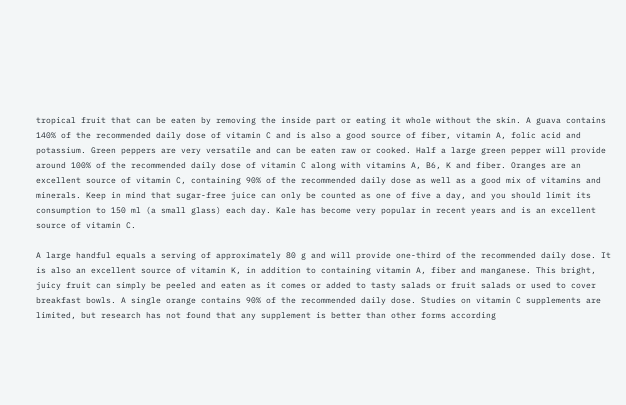tropical fruit that can be eaten by removing the inside part or eating it whole without the skin. A guava contains 140% of the recommended daily dose of vitamin C and is also a good source of fiber, vitamin A, folic acid and potassium. Green peppers are very versatile and can be eaten raw or cooked. Half a large green pepper will provide around 100% of the recommended daily dose of vitamin C along with vitamins A, B6, K and fiber. Oranges are an excellent source of vitamin C, containing 90% of the recommended daily dose as well as a good mix of vitamins and minerals. Keep in mind that sugar-free juice can only be counted as one of five a day, and you should limit its consumption to 150 ml (a small glass) each day. Kale has become very popular in recent years and is an excellent source of vitamin C.

A large handful equals a serving of approximately 80 g and will provide one-third of the recommended daily dose. It is also an excellent source of vitamin K, in addition to containing vitamin A, fiber and manganese. This bright, juicy fruit can simply be peeled and eaten as it comes or added to tasty salads or fruit salads or used to cover breakfast bowls. A single orange contains 90% of the recommended daily dose. Studies on vitamin C supplements are limited, but research has not found that any supplement is better than other forms according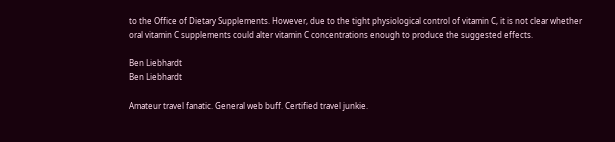to the Office of Dietary Supplements. However, due to the tight physiological control of vitamin C, it is not clear whether oral vitamin C supplements could alter vitamin C concentrations enough to produce the suggested effects.

Ben Liebhardt
Ben Liebhardt

Amateur travel fanatic. General web buff. Certified travel junkie.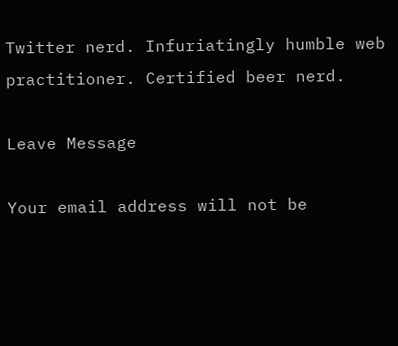Twitter nerd. Infuriatingly humble web practitioner. Certified beer nerd.

Leave Message

Your email address will not be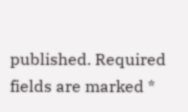published. Required fields are marked *